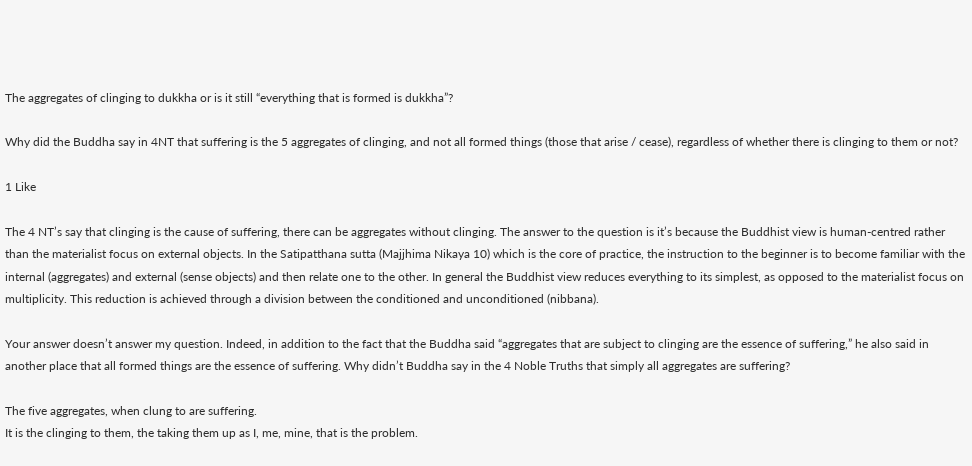The aggregates of clinging to dukkha or is it still “everything that is formed is dukkha”?

Why did the Buddha say in 4NT that suffering is the 5 aggregates of clinging, and not all formed things (those that arise / cease), regardless of whether there is clinging to them or not?

1 Like

The 4 NT’s say that clinging is the cause of suffering, there can be aggregates without clinging. The answer to the question is it’s because the Buddhist view is human-centred rather than the materialist focus on external objects. In the Satipatthana sutta (Majjhima Nikaya 10) which is the core of practice, the instruction to the beginner is to become familiar with the internal (aggregates) and external (sense objects) and then relate one to the other. In general the Buddhist view reduces everything to its simplest, as opposed to the materialist focus on multiplicity. This reduction is achieved through a division between the conditioned and unconditioned (nibbana).

Your answer doesn’t answer my question. Indeed, in addition to the fact that the Buddha said “aggregates that are subject to clinging are the essence of suffering,” he also said in another place that all formed things are the essence of suffering. Why didn’t Buddha say in the 4 Noble Truths that simply all aggregates are suffering?

The five aggregates, when clung to are suffering.
It is the clinging to them, the taking them up as I, me, mine, that is the problem.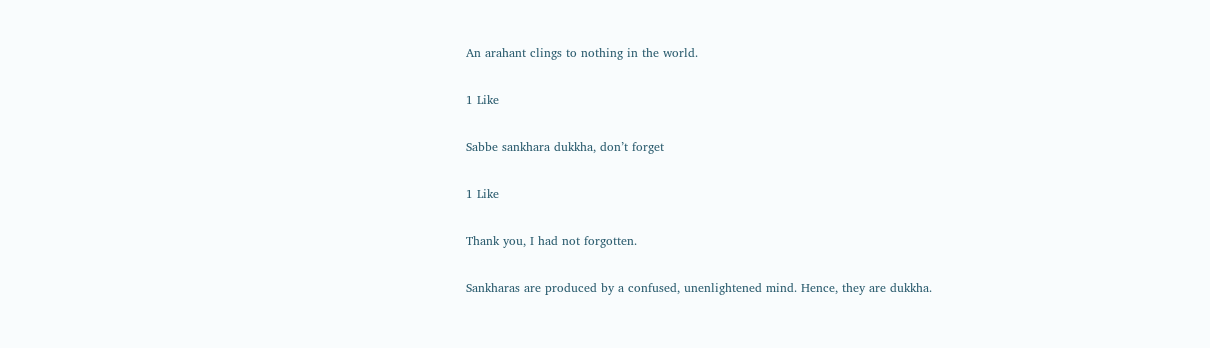An arahant clings to nothing in the world.

1 Like

Sabbe sankhara dukkha, don’t forget

1 Like

Thank you, I had not forgotten.

Sankharas are produced by a confused, unenlightened mind. Hence, they are dukkha.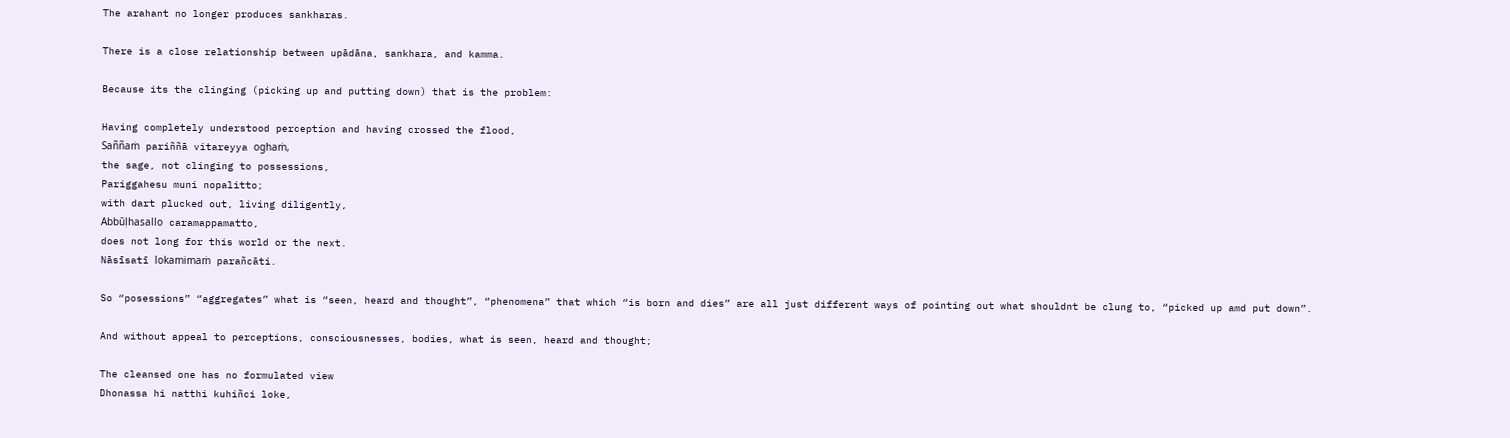The arahant no longer produces sankharas.

There is a close relationship between upādāna, sankhara, and kamma.

Because its the clinging (picking up and putting down) that is the problem:

Having completely understood perception and having crossed the flood,
Saññaṁ pariññā vitareyya oghaṁ,
the sage, not clinging to possessions,
Pariggahesu muni nopalitto;
with dart plucked out, living diligently,
Abbūḷhasallo caramappamatto,
does not long for this world or the next.
Nāsīsatī lokamimaṁ parañcāti.

So “posessions” “aggregates” what is “seen, heard and thought”, “phenomena” that which “is born and dies” are all just different ways of pointing out what shouldnt be clung to, “picked up amd put down”.

And without appeal to perceptions, consciousnesses, bodies, what is seen, heard and thought;

The cleansed one has no formulated view
Dhonassa hi natthi kuhiñci loke,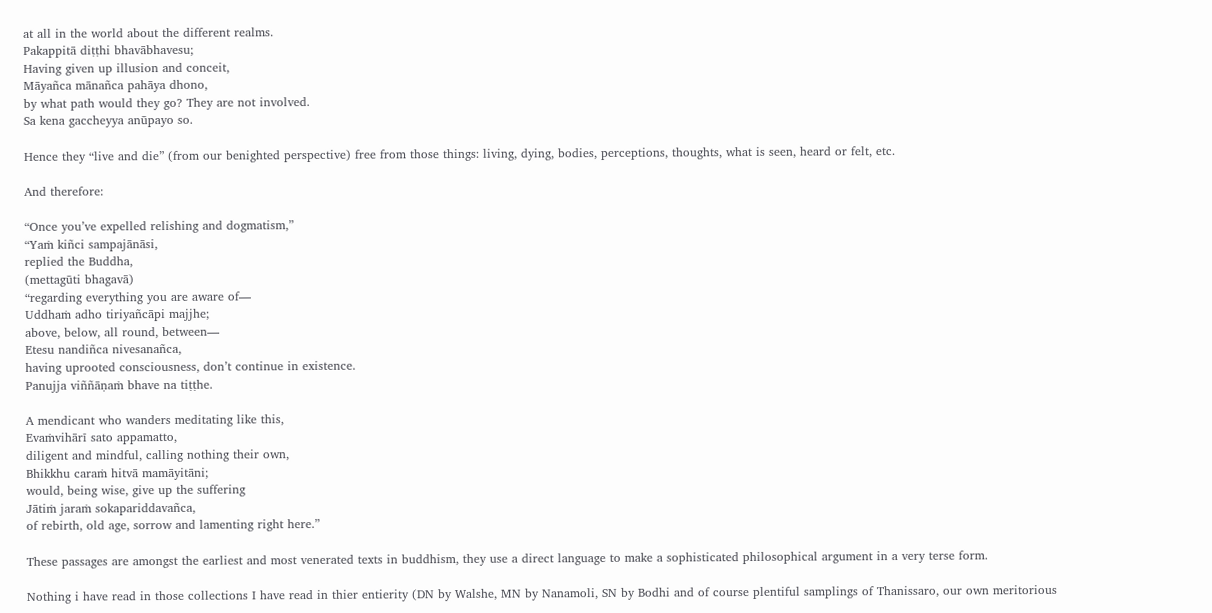at all in the world about the different realms.
Pakappitā diṭṭhi bhavābhavesu;
Having given up illusion and conceit,
Māyañca mānañca pahāya dhono,
by what path would they go? They are not involved.
Sa kena gaccheyya anūpayo so.

Hence they “live and die” (from our benighted perspective) free from those things: living, dying, bodies, perceptions, thoughts, what is seen, heard or felt, etc.

And therefore:

“Once you’ve expelled relishing and dogmatism,”
“Yaṁ kiñci sampajānāsi,
replied the Buddha,
(mettagūti bhagavā)
“regarding everything you are aware of—
Uddhaṁ adho tiriyañcāpi majjhe;
above, below, all round, between—
Etesu nandiñca nivesanañca,
having uprooted consciousness, don’t continue in existence.
Panujja viññāṇaṁ bhave na tiṭṭhe.

A mendicant who wanders meditating like this,
Evaṁvihārī sato appamatto,
diligent and mindful, calling nothing their own,
Bhikkhu caraṁ hitvā mamāyitāni;
would, being wise, give up the suffering
Jātiṁ jaraṁ sokapariddavañca,
of rebirth, old age, sorrow and lamenting right here.”

These passages are amongst the earliest and most venerated texts in buddhism, they use a direct language to make a sophisticated philosophical argument in a very terse form.

Nothing i have read in those collections I have read in thier entierity (DN by Walshe, MN by Nanamoli, SN by Bodhi and of course plentiful samplings of Thanissaro, our own meritorious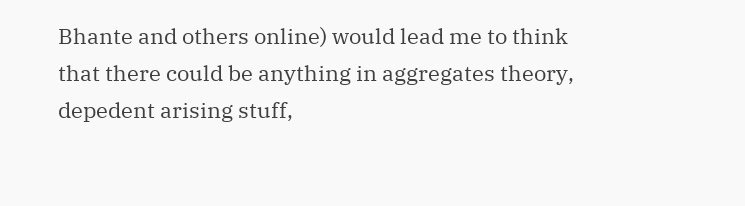Bhante and others online) would lead me to think that there could be anything in aggregates theory, depedent arising stuff,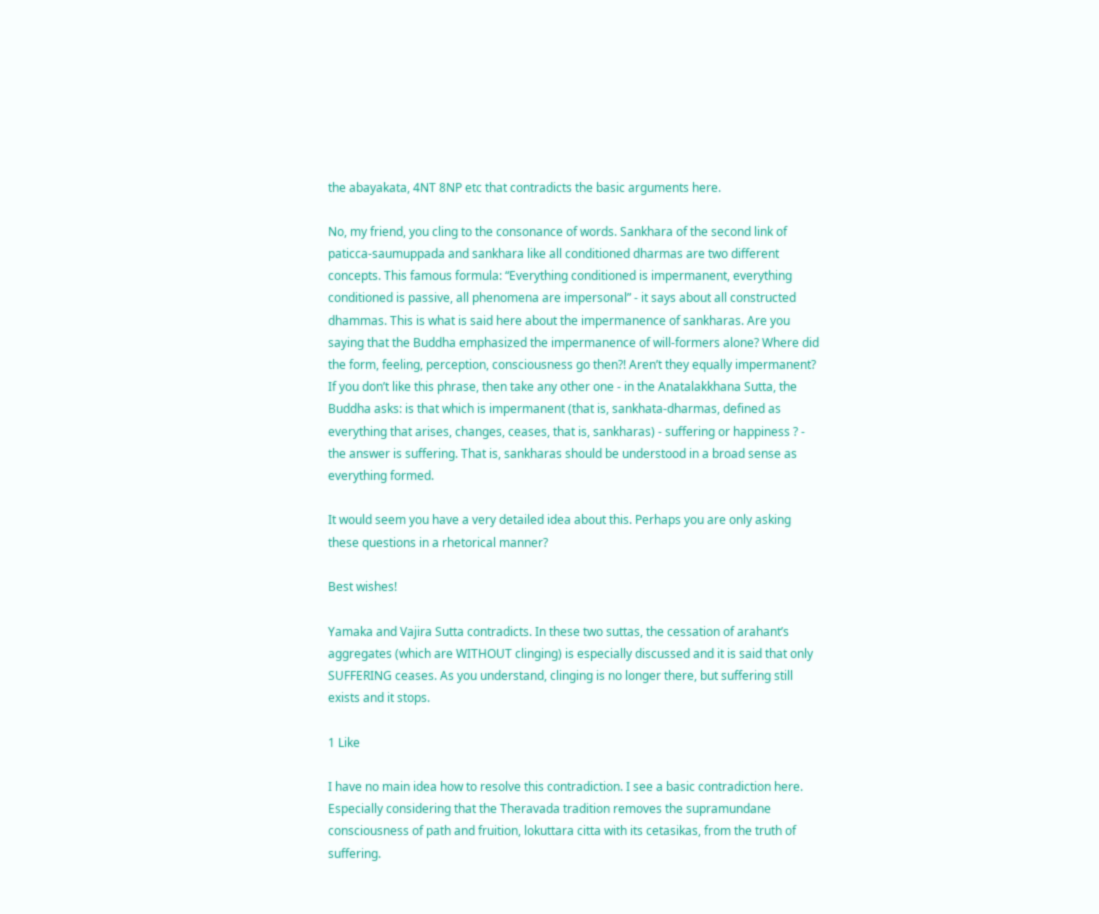the abayakata, 4NT 8NP etc that contradicts the basic arguments here.

No, my friend, you cling to the consonance of words. Sankhara of the second link of paticca-saumuppada and sankhara like all conditioned dharmas are two different concepts. This famous formula: “Everything conditioned is impermanent, everything conditioned is passive, all phenomena are impersonal” - it says about all constructed dhammas. This is what is said here about the impermanence of sankharas. Are you saying that the Buddha emphasized the impermanence of will-formers alone? Where did the form, feeling, perception, consciousness go then?! Aren’t they equally impermanent? If you don’t like this phrase, then take any other one - in the Anatalakkhana Sutta, the Buddha asks: is that which is impermanent (that is, sankhata-dharmas, defined as everything that arises, changes, ceases, that is, sankharas) - suffering or happiness ? - the answer is suffering. That is, sankharas should be understood in a broad sense as everything formed.

It would seem you have a very detailed idea about this. Perhaps you are only asking these questions in a rhetorical manner?

Best wishes!

Yamaka and Vajira Sutta contradicts. In these two suttas, the cessation of arahant’s aggregates (which are WITHOUT clinging) is especially discussed and it is said that only SUFFERING ceases. As you understand, clinging is no longer there, but suffering still exists and it stops.

1 Like

I have no main idea how to resolve this contradiction. I see a basic contradiction here. Especially considering that the Theravada tradition removes the supramundane consciousness of path and fruition, lokuttara citta with its cetasikas, from the truth of suffering.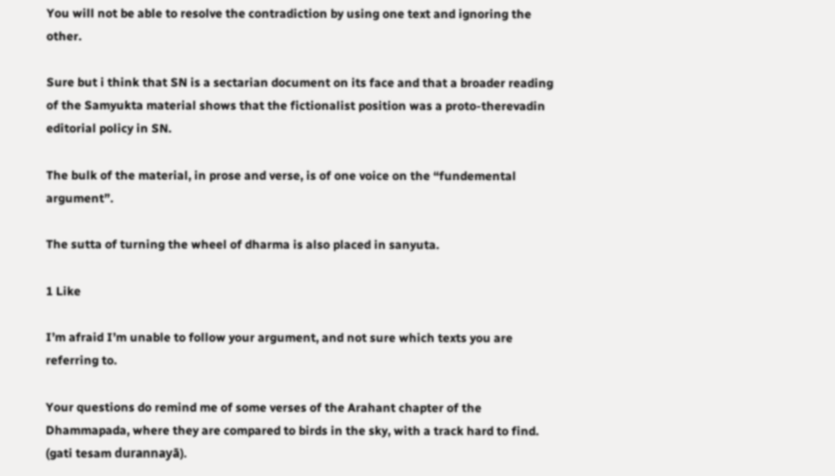You will not be able to resolve the contradiction by using one text and ignoring the other.

Sure but i think that SN is a sectarian document on its face and that a broader reading of the Samyukta material shows that the fictionalist position was a proto-therevadin editorial policy in SN.

The bulk of the material, in prose and verse, is of one voice on the “fundemental argument”.

The sutta of turning the wheel of dharma is also placed in sanyuta.

1 Like

I’m afraid I’m unable to follow your argument, and not sure which texts you are referring to.

Your questions do remind me of some verses of the Arahant chapter of the Dhammapada, where they are compared to birds in the sky, with a track hard to find. (gati tesam durannayā).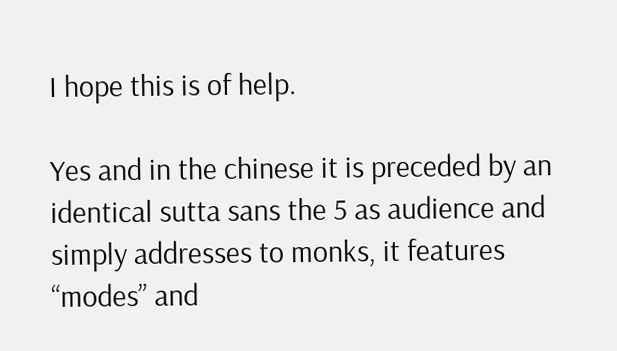I hope this is of help.

Yes and in the chinese it is preceded by an identical sutta sans the 5 as audience and simply addresses to monks, it features “modes” and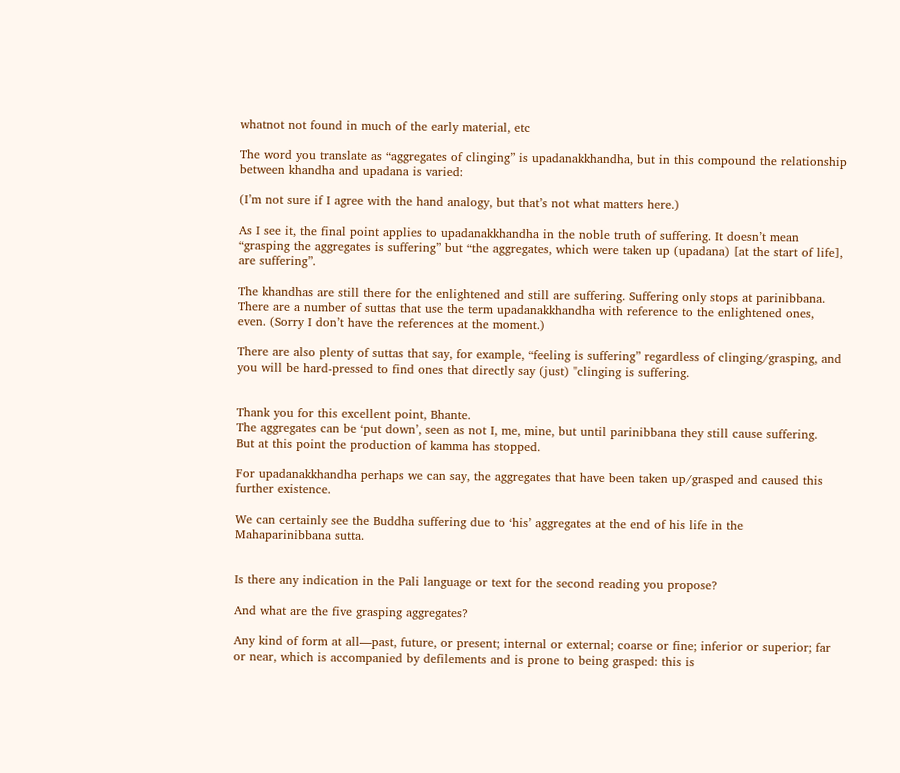whatnot not found in much of the early material, etc

The word you translate as “aggregates of clinging” is upadanakkhandha, but in this compound the relationship between khandha and upadana is varied:

(I’m not sure if I agree with the hand analogy, but that’s not what matters here.)

As I see it, the final point applies to upadanakkhandha in the noble truth of suffering. It doesn’t mean “grasping the aggregates is suffering” but “the aggregates, which were taken up (upadana) [at the start of life], are suffering”.

The khandhas are still there for the enlightened and still are suffering. Suffering only stops at parinibbana. There are a number of suttas that use the term upadanakkhandha with reference to the enlightened ones, even. (Sorry I don’t have the references at the moment.)

There are also plenty of suttas that say, for example, “feeling is suffering” regardless of clinging/grasping, and you will be hard-pressed to find ones that directly say (just) "clinging is suffering.


Thank you for this excellent point, Bhante.
The aggregates can be ‘put down’, seen as not I, me, mine, but until parinibbana they still cause suffering.
But at this point the production of kamma has stopped.

For upadanakkhandha perhaps we can say, the aggregates that have been taken up/grasped and caused this further existence.

We can certainly see the Buddha suffering due to ‘his’ aggregates at the end of his life in the Mahaparinibbana sutta.


Is there any indication in the Pali language or text for the second reading you propose?

And what are the five grasping aggregates?

Any kind of form at all—past, future, or present; internal or external; coarse or fine; inferior or superior; far or near, which is accompanied by defilements and is prone to being grasped: this is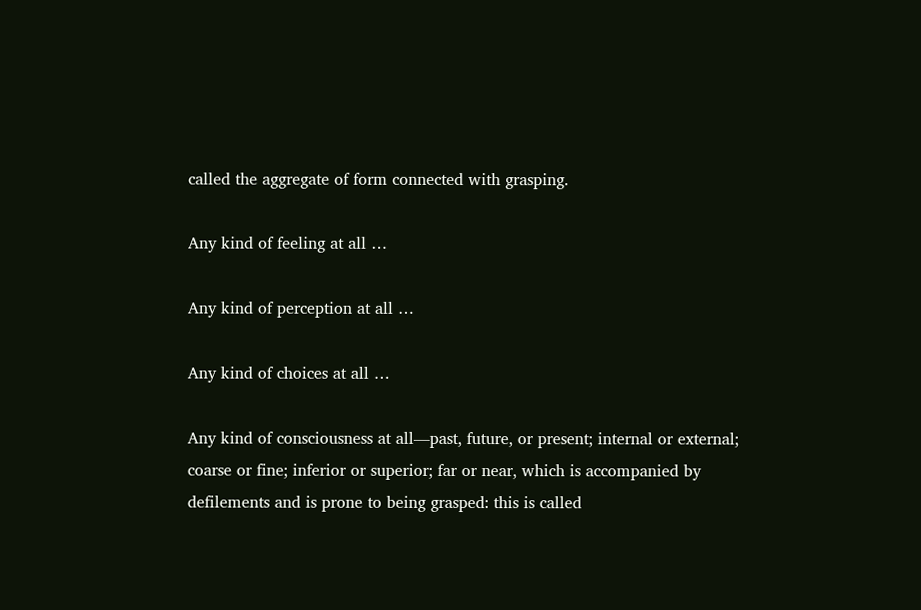called the aggregate of form connected with grasping.

Any kind of feeling at all …

Any kind of perception at all …

Any kind of choices at all …

Any kind of consciousness at all—past, future, or present; internal or external; coarse or fine; inferior or superior; far or near, which is accompanied by defilements and is prone to being grasped: this is called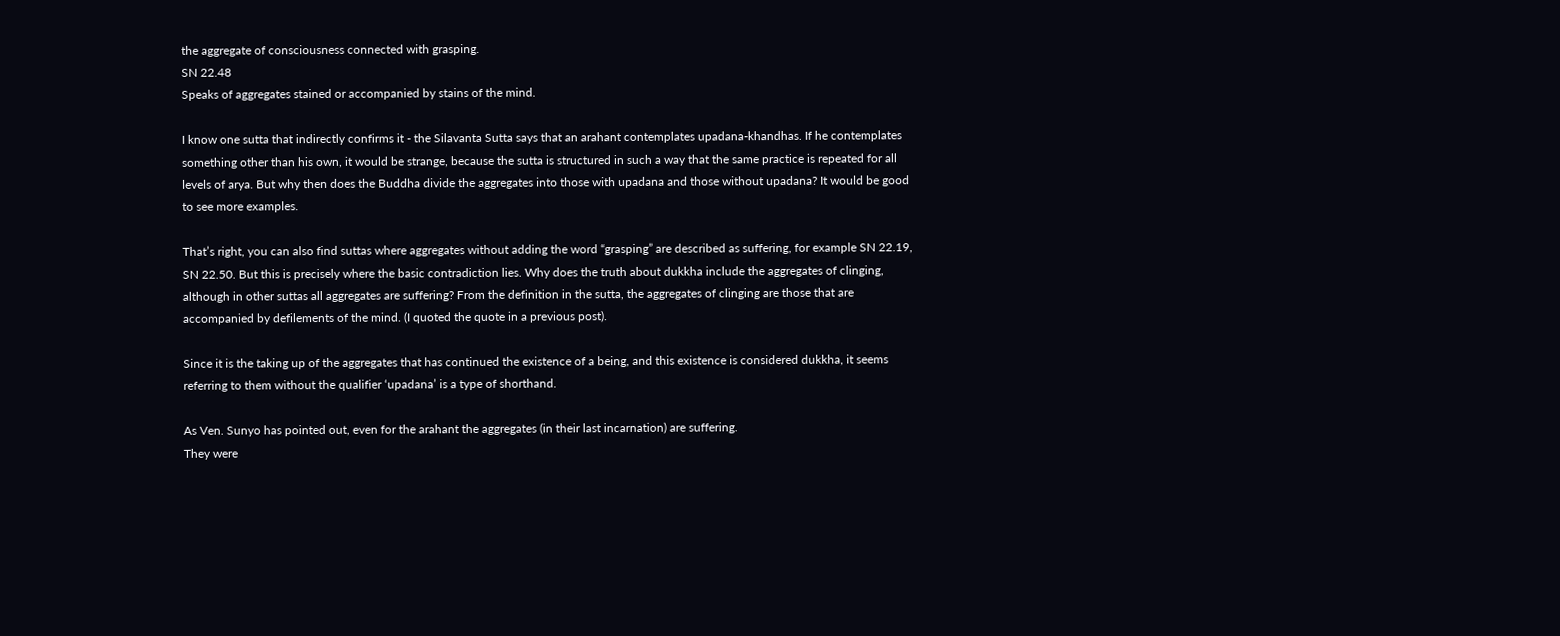the aggregate of consciousness connected with grasping.
SN 22.48
Speaks of aggregates stained or accompanied by stains of the mind.

I know one sutta that indirectly confirms it - the Silavanta Sutta says that an arahant contemplates upadana-khandhas. If he contemplates something other than his own, it would be strange, because the sutta is structured in such a way that the same practice is repeated for all levels of arya. But why then does the Buddha divide the aggregates into those with upadana and those without upadana? It would be good to see more examples.

That’s right, you can also find suttas where aggregates without adding the word “grasping” are described as suffering, for example SN 22.19, SN 22.50. But this is precisely where the basic contradiction lies. Why does the truth about dukkha include the aggregates of clinging, although in other suttas all aggregates are suffering? From the definition in the sutta, the aggregates of clinging are those that are accompanied by defilements of the mind. (I quoted the quote in a previous post).

Since it is the taking up of the aggregates that has continued the existence of a being, and this existence is considered dukkha, it seems referring to them without the qualifier ‘upadana’ is a type of shorthand.

As Ven. Sunyo has pointed out, even for the arahant the aggregates (in their last incarnation) are suffering.
They were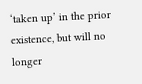‘taken up’ in the prior existence, but will no longer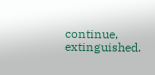continue, extinguished.